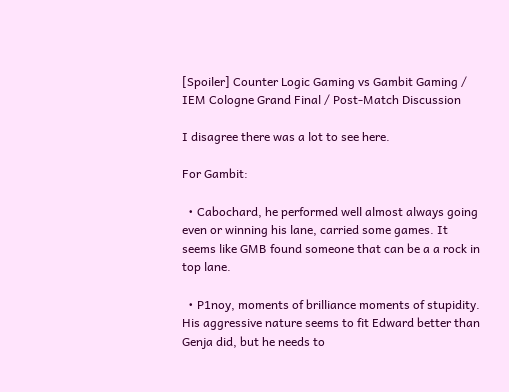[Spoiler] Counter Logic Gaming vs Gambit Gaming / IEM Cologne Grand Final / Post-Match Discussion

I disagree there was a lot to see here.

For Gambit:

  • Cabochard, he performed well almost always going even or winning his lane, carried some games. It seems like GMB found someone that can be a a rock in top lane.

  • P1noy, moments of brilliance moments of stupidity. His aggressive nature seems to fit Edward better than Genja did, but he needs to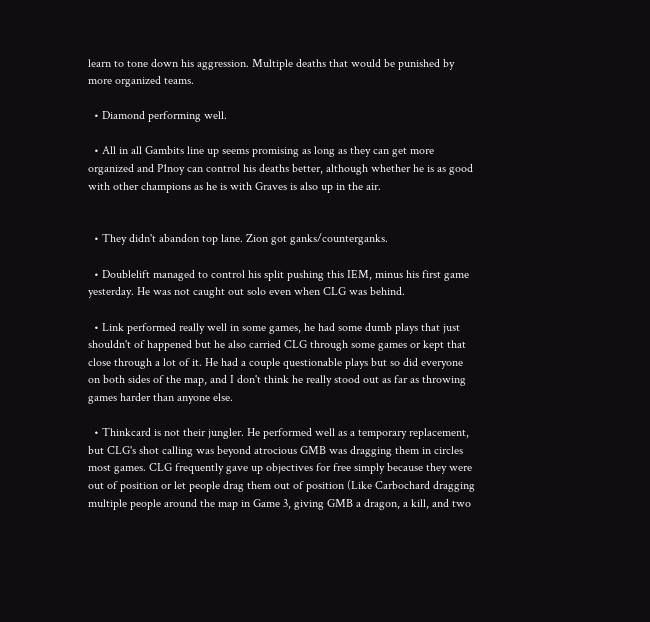learn to tone down his aggression. Multiple deaths that would be punished by more organized teams.

  • Diamond performing well.

  • All in all Gambits line up seems promising as long as they can get more organized and P1noy can control his deaths better, although whether he is as good with other champions as he is with Graves is also up in the air.


  • They didn't abandon top lane. Zion got ganks/counterganks.

  • Doublelift managed to control his split pushing this IEM, minus his first game yesterday. He was not caught out solo even when CLG was behind.

  • Link performed really well in some games, he had some dumb plays that just shouldn't of happened but he also carried CLG through some games or kept that close through a lot of it. He had a couple questionable plays but so did everyone on both sides of the map, and I don't think he really stood out as far as throwing games harder than anyone else.

  • Thinkcard is not their jungler. He performed well as a temporary replacement, but CLG's shot calling was beyond atrocious GMB was dragging them in circles most games. CLG frequently gave up objectives for free simply because they were out of position or let people drag them out of position (Like Carbochard dragging multiple people around the map in Game 3, giving GMB a dragon, a kill, and two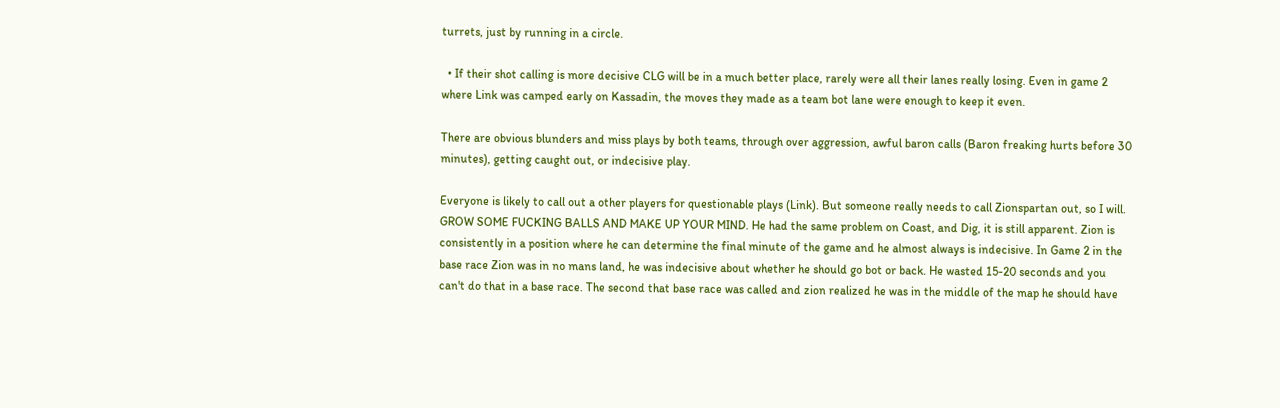turrets, just by running in a circle.

  • If their shot calling is more decisive CLG will be in a much better place, rarely were all their lanes really losing. Even in game 2 where Link was camped early on Kassadin, the moves they made as a team bot lane were enough to keep it even.

There are obvious blunders and miss plays by both teams, through over aggression, awful baron calls (Baron freaking hurts before 30 minutes), getting caught out, or indecisive play.

Everyone is likely to call out a other players for questionable plays (Link). But someone really needs to call Zionspartan out, so I will. GROW SOME FUCKING BALLS AND MAKE UP YOUR MIND. He had the same problem on Coast, and Dig, it is still apparent. Zion is consistently in a position where he can determine the final minute of the game and he almost always is indecisive. In Game 2 in the base race Zion was in no mans land, he was indecisive about whether he should go bot or back. He wasted 15-20 seconds and you can't do that in a base race. The second that base race was called and zion realized he was in the middle of the map he should have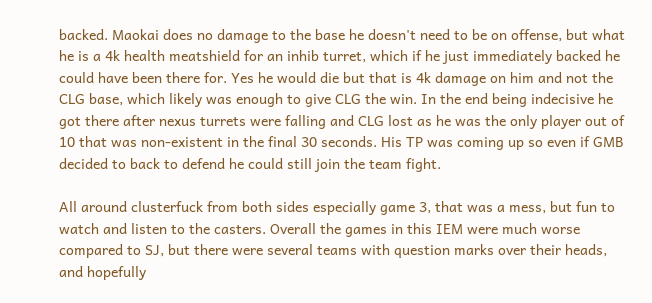backed. Maokai does no damage to the base he doesn't need to be on offense, but what he is a 4k health meatshield for an inhib turret, which if he just immediately backed he could have been there for. Yes he would die but that is 4k damage on him and not the CLG base, which likely was enough to give CLG the win. In the end being indecisive he got there after nexus turrets were falling and CLG lost as he was the only player out of 10 that was non-existent in the final 30 seconds. His TP was coming up so even if GMB decided to back to defend he could still join the team fight.

All around clusterfuck from both sides especially game 3, that was a mess, but fun to watch and listen to the casters. Overall the games in this IEM were much worse compared to SJ, but there were several teams with question marks over their heads, and hopefully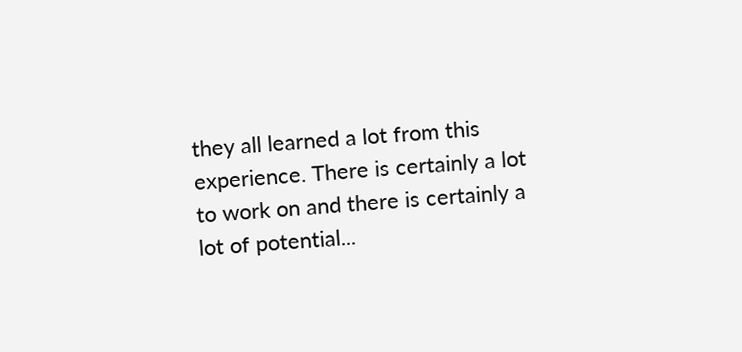they all learned a lot from this experience. There is certainly a lot to work on and there is certainly a lot of potential...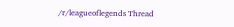/r/leagueoflegends Thread